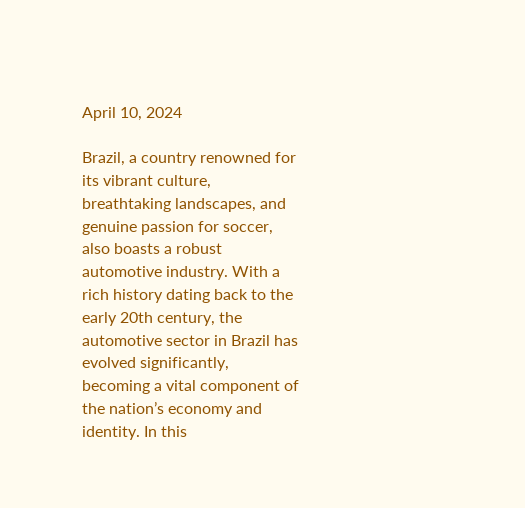April 10, 2024

Brazil, a country renowned for its vibrant culture, breathtaking landscapes, and genuine passion for soccer, also boasts a robust automotive industry. With a rich history dating back to the early 20th century, the automotive sector in Brazil has evolved significantly, becoming a vital component of the nation’s economy and identity. In this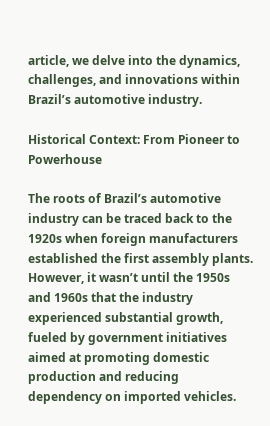article, we delve into the dynamics, challenges, and innovations within Brazil’s automotive industry.

Historical Context: From Pioneer to Powerhouse

The roots of Brazil’s automotive industry can be traced back to the 1920s when foreign manufacturers established the first assembly plants. However, it wasn’t until the 1950s and 1960s that the industry experienced substantial growth, fueled by government initiatives aimed at promoting domestic production and reducing dependency on imported vehicles.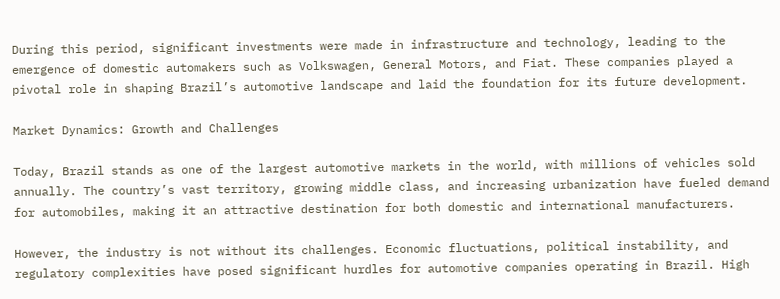During this period, significant investments were made in infrastructure and technology, leading to the emergence of domestic automakers such as Volkswagen, General Motors, and Fiat. These companies played a pivotal role in shaping Brazil’s automotive landscape and laid the foundation for its future development.

Market Dynamics: Growth and Challenges

Today, Brazil stands as one of the largest automotive markets in the world, with millions of vehicles sold annually. The country’s vast territory, growing middle class, and increasing urbanization have fueled demand for automobiles, making it an attractive destination for both domestic and international manufacturers.

However, the industry is not without its challenges. Economic fluctuations, political instability, and regulatory complexities have posed significant hurdles for automotive companies operating in Brazil. High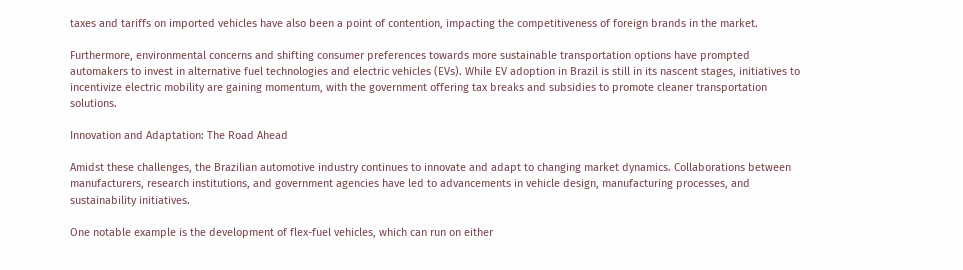taxes and tariffs on imported vehicles have also been a point of contention, impacting the competitiveness of foreign brands in the market.

Furthermore, environmental concerns and shifting consumer preferences towards more sustainable transportation options have prompted automakers to invest in alternative fuel technologies and electric vehicles (EVs). While EV adoption in Brazil is still in its nascent stages, initiatives to incentivize electric mobility are gaining momentum, with the government offering tax breaks and subsidies to promote cleaner transportation solutions.

Innovation and Adaptation: The Road Ahead

Amidst these challenges, the Brazilian automotive industry continues to innovate and adapt to changing market dynamics. Collaborations between manufacturers, research institutions, and government agencies have led to advancements in vehicle design, manufacturing processes, and sustainability initiatives.

One notable example is the development of flex-fuel vehicles, which can run on either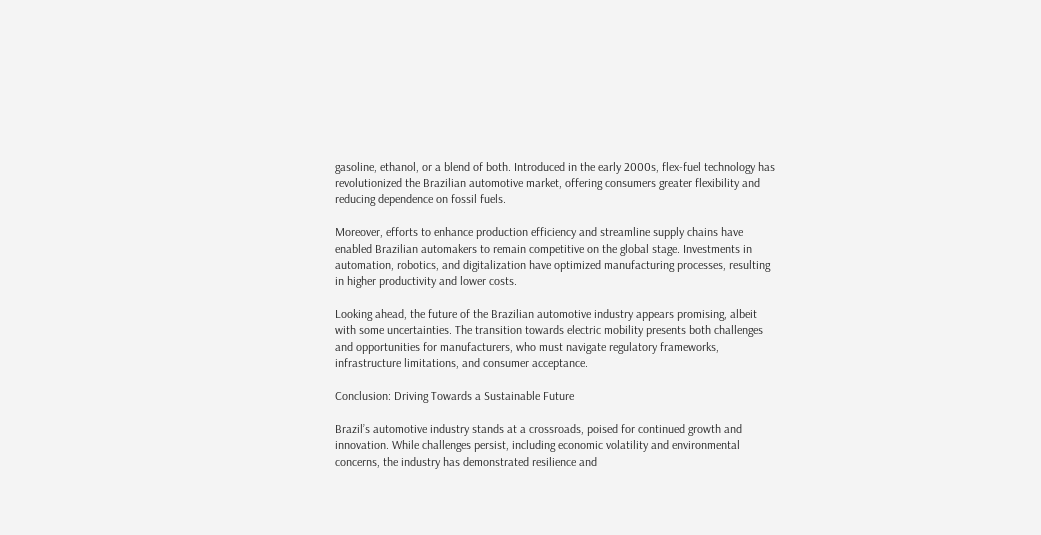gasoline, ethanol, or a blend of both. Introduced in the early 2000s, flex-fuel technology has revolutionized the Brazilian automotive market, offering consumers greater flexibility and reducing dependence on fossil fuels.

Moreover, efforts to enhance production efficiency and streamline supply chains have enabled Brazilian automakers to remain competitive on the global stage. Investments in automation, robotics, and digitalization have optimized manufacturing processes, resulting in higher productivity and lower costs.

Looking ahead, the future of the Brazilian automotive industry appears promising, albeit with some uncertainties. The transition towards electric mobility presents both challenges and opportunities for manufacturers, who must navigate regulatory frameworks, infrastructure limitations, and consumer acceptance.

Conclusion: Driving Towards a Sustainable Future

Brazil’s automotive industry stands at a crossroads, poised for continued growth and innovation. While challenges persist, including economic volatility and environmental concerns, the industry has demonstrated resilience and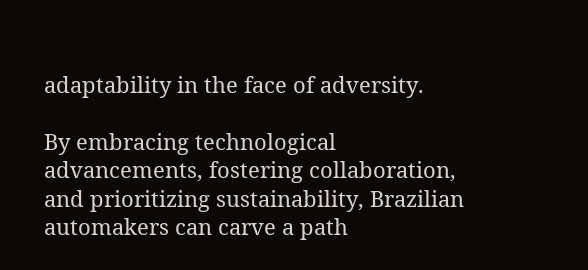adaptability in the face of adversity.

By embracing technological advancements, fostering collaboration, and prioritizing sustainability, Brazilian automakers can carve a path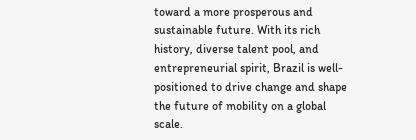toward a more prosperous and sustainable future. With its rich history, diverse talent pool, and entrepreneurial spirit, Brazil is well-positioned to drive change and shape the future of mobility on a global scale.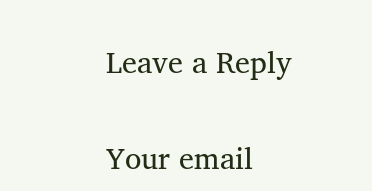Leave a Reply

Your email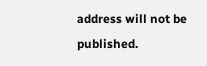address will not be published.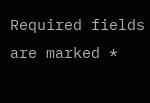Required fields are marked *